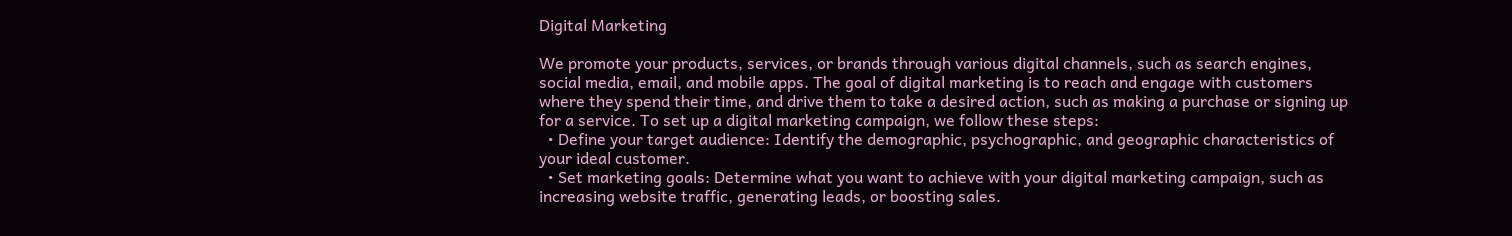Digital Marketing

We promote your products, services, or brands through various digital channels, such as search engines, social media, email, and mobile apps. The goal of digital marketing is to reach and engage with customers where they spend their time, and drive them to take a desired action, such as making a purchase or signing up for a service. To set up a digital marketing campaign, we follow these steps:
  • Define your target audience: Identify the demographic, psychographic, and geographic characteristics of your ideal customer.
  • Set marketing goals: Determine what you want to achieve with your digital marketing campaign, such as increasing website traffic, generating leads, or boosting sales.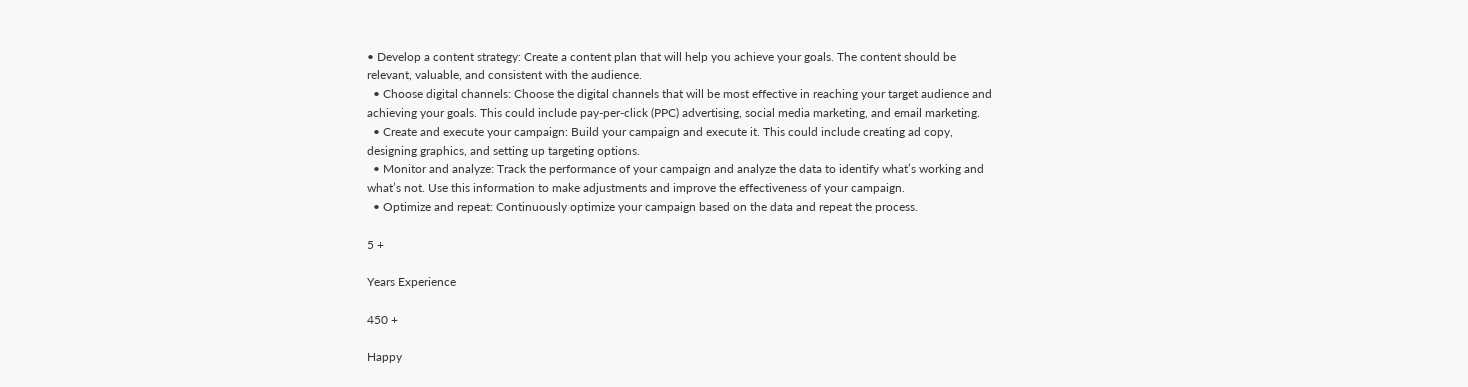• Develop a content strategy: Create a content plan that will help you achieve your goals. The content should be relevant, valuable, and consistent with the audience.
  • Choose digital channels: Choose the digital channels that will be most effective in reaching your target audience and achieving your goals. This could include pay-per-click (PPC) advertising, social media marketing, and email marketing.
  • Create and execute your campaign: Build your campaign and execute it. This could include creating ad copy, designing graphics, and setting up targeting options.
  • Monitor and analyze: Track the performance of your campaign and analyze the data to identify what’s working and what’s not. Use this information to make adjustments and improve the effectiveness of your campaign.
  • Optimize and repeat: Continuously optimize your campaign based on the data and repeat the process.

5 +

Years Experience

450 +

Happy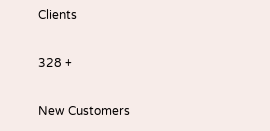Clients

328 +

New Customers